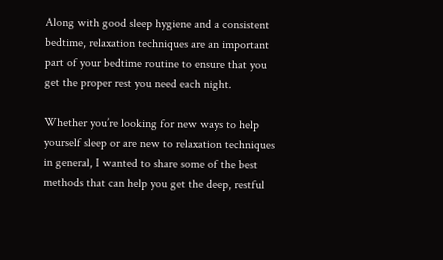Along with good sleep hygiene and a consistent bedtime, relaxation techniques are an important part of your bedtime routine to ensure that you get the proper rest you need each night.

Whether you’re looking for new ways to help yourself sleep or are new to relaxation techniques in general, I wanted to share some of the best methods that can help you get the deep, restful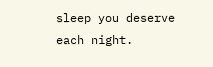sleep you deserve each night.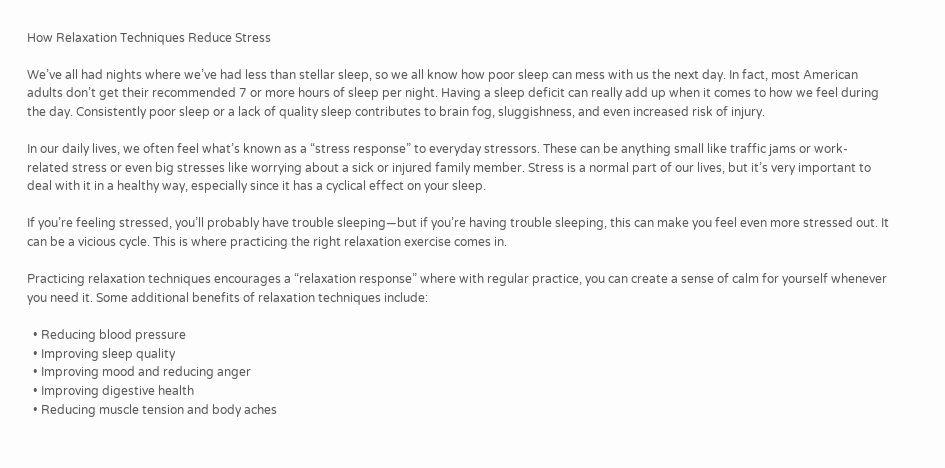How Relaxation Techniques Reduce Stress

We’ve all had nights where we’ve had less than stellar sleep, so we all know how poor sleep can mess with us the next day. In fact, most American adults don’t get their recommended 7 or more hours of sleep per night. Having a sleep deficit can really add up when it comes to how we feel during the day. Consistently poor sleep or a lack of quality sleep contributes to brain fog, sluggishness, and even increased risk of injury.

In our daily lives, we often feel what’s known as a “stress response” to everyday stressors. These can be anything small like traffic jams or work-related stress or even big stresses like worrying about a sick or injured family member. Stress is a normal part of our lives, but it’s very important to deal with it in a healthy way, especially since it has a cyclical effect on your sleep.

If you’re feeling stressed, you’ll probably have trouble sleeping—but if you’re having trouble sleeping, this can make you feel even more stressed out. It can be a vicious cycle. This is where practicing the right relaxation exercise comes in.

Practicing relaxation techniques encourages a “relaxation response” where with regular practice, you can create a sense of calm for yourself whenever you need it. Some additional benefits of relaxation techniques include:

  • Reducing blood pressure
  • Improving sleep quality
  • Improving mood and reducing anger
  • Improving digestive health
  • Reducing muscle tension and body aches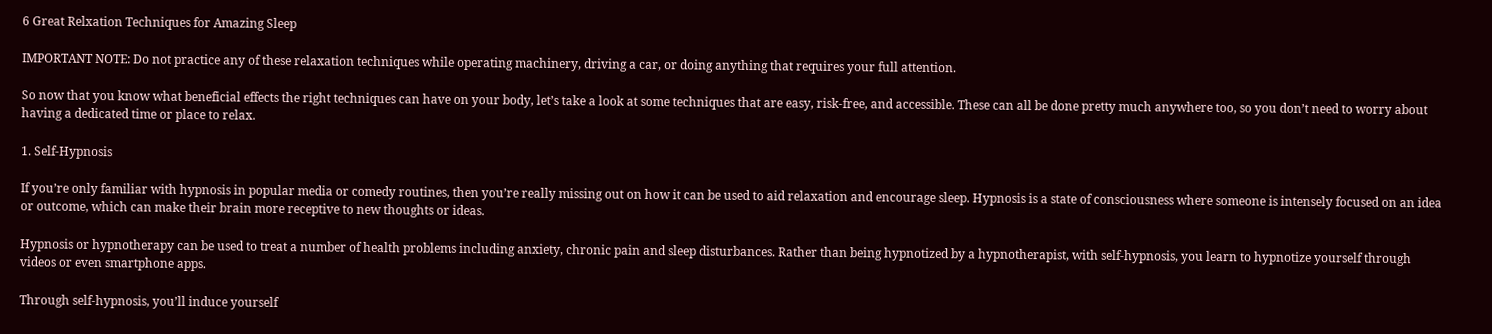6 Great Relxation Techniques for Amazing Sleep

IMPORTANT NOTE: Do not practice any of these relaxation techniques while operating machinery, driving a car, or doing anything that requires your full attention.

So now that you know what beneficial effects the right techniques can have on your body, let’s take a look at some techniques that are easy, risk-free, and accessible. These can all be done pretty much anywhere too, so you don’t need to worry about having a dedicated time or place to relax.

1. Self-Hypnosis

If you’re only familiar with hypnosis in popular media or comedy routines, then you’re really missing out on how it can be used to aid relaxation and encourage sleep. Hypnosis is a state of consciousness where someone is intensely focused on an idea or outcome, which can make their brain more receptive to new thoughts or ideas.

Hypnosis or hypnotherapy can be used to treat a number of health problems including anxiety, chronic pain and sleep disturbances. Rather than being hypnotized by a hypnotherapist, with self-hypnosis, you learn to hypnotize yourself through videos or even smartphone apps.

Through self-hypnosis, you’ll induce yourself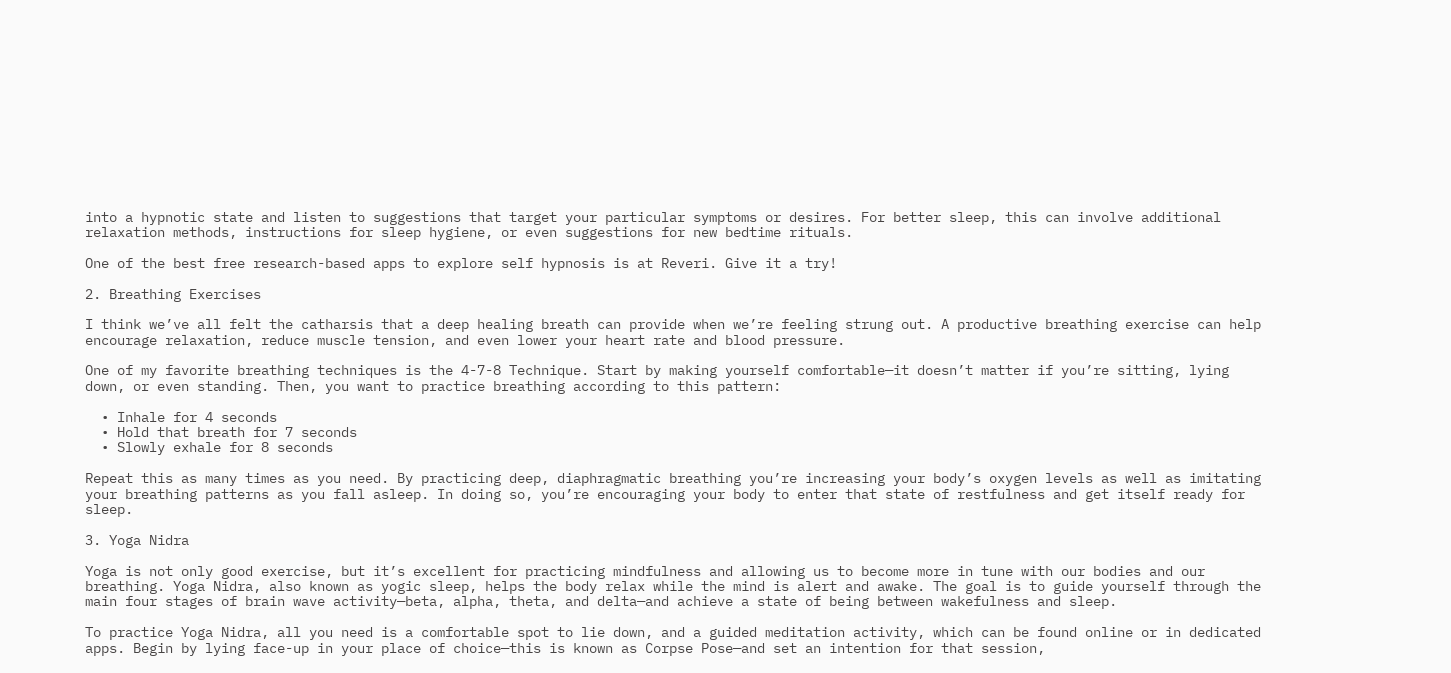into a hypnotic state and listen to suggestions that target your particular symptoms or desires. For better sleep, this can involve additional relaxation methods, instructions for sleep hygiene, or even suggestions for new bedtime rituals.

One of the best free research-based apps to explore self hypnosis is at Reveri. Give it a try!

2. Breathing Exercises

I think we’ve all felt the catharsis that a deep healing breath can provide when we’re feeling strung out. A productive breathing exercise can help encourage relaxation, reduce muscle tension, and even lower your heart rate and blood pressure.

One of my favorite breathing techniques is the 4-7-8 Technique. Start by making yourself comfortable—it doesn’t matter if you’re sitting, lying down, or even standing. Then, you want to practice breathing according to this pattern:

  • Inhale for 4 seconds
  • Hold that breath for 7 seconds
  • Slowly exhale for 8 seconds

Repeat this as many times as you need. By practicing deep, diaphragmatic breathing you’re increasing your body’s oxygen levels as well as imitating your breathing patterns as you fall asleep. In doing so, you’re encouraging your body to enter that state of restfulness and get itself ready for sleep.

3. Yoga Nidra

Yoga is not only good exercise, but it’s excellent for practicing mindfulness and allowing us to become more in tune with our bodies and our breathing. Yoga Nidra, also known as yogic sleep, helps the body relax while the mind is alert and awake. The goal is to guide yourself through the main four stages of brain wave activity—beta, alpha, theta, and delta—and achieve a state of being between wakefulness and sleep.

To practice Yoga Nidra, all you need is a comfortable spot to lie down, and a guided meditation activity, which can be found online or in dedicated apps. Begin by lying face-up in your place of choice—this is known as Corpse Pose—and set an intention for that session,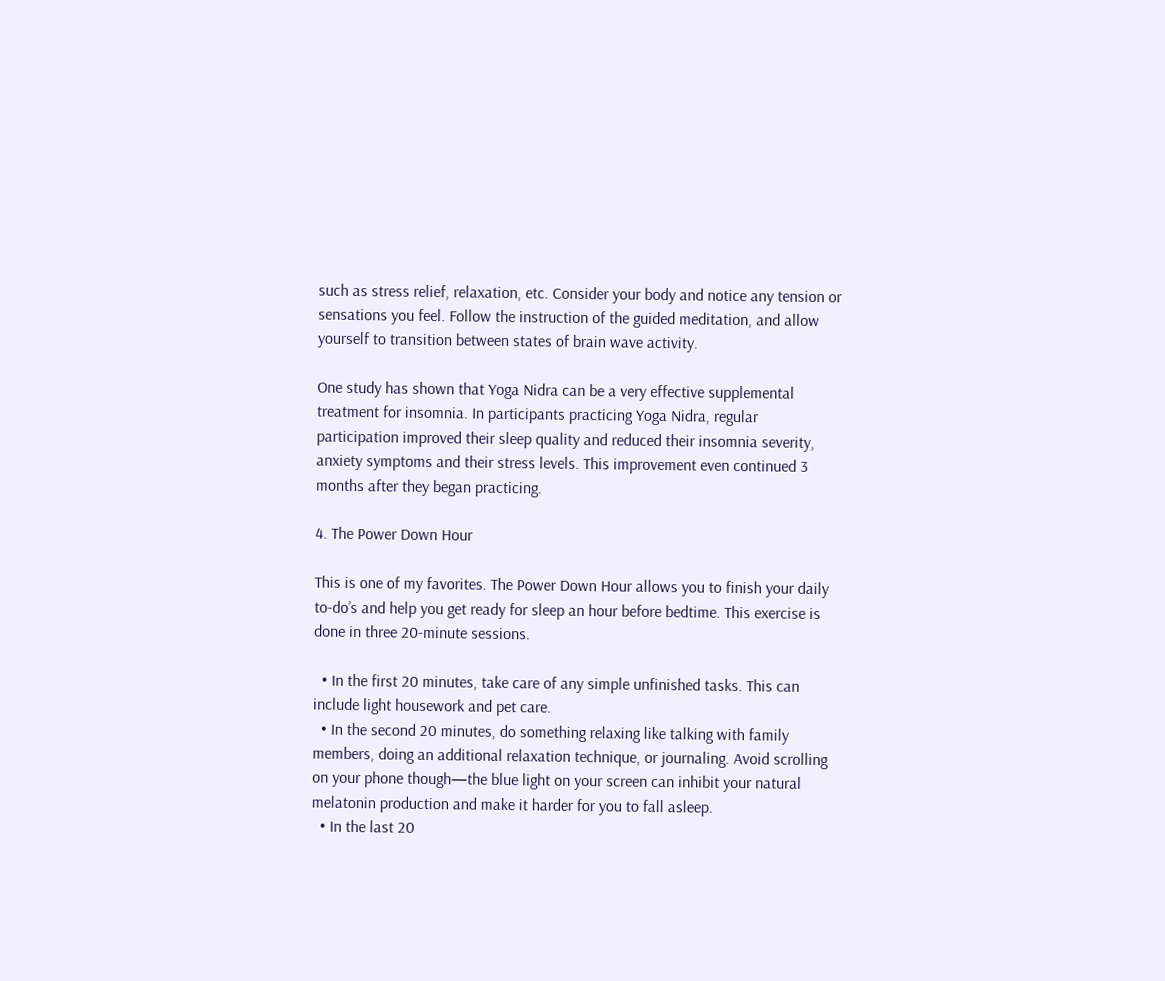such as stress relief, relaxation, etc. Consider your body and notice any tension or sensations you feel. Follow the instruction of the guided meditation, and allow yourself to transition between states of brain wave activity.

One study has shown that Yoga Nidra can be a very effective supplemental treatment for insomnia. In participants practicing Yoga Nidra, regular participation improved their sleep quality and reduced their insomnia severity, anxiety symptoms and their stress levels. This improvement even continued 3 months after they began practicing.

4. The Power Down Hour

This is one of my favorites. The Power Down Hour allows you to finish your daily to-do’s and help you get ready for sleep an hour before bedtime. This exercise is done in three 20-minute sessions.

  • In the first 20 minutes, take care of any simple unfinished tasks. This can include light housework and pet care.
  • In the second 20 minutes, do something relaxing like talking with family members, doing an additional relaxation technique, or journaling. Avoid scrolling on your phone though—the blue light on your screen can inhibit your natural melatonin production and make it harder for you to fall asleep.
  • In the last 20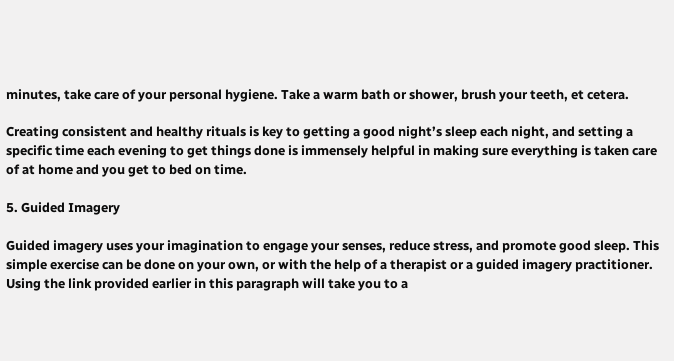minutes, take care of your personal hygiene. Take a warm bath or shower, brush your teeth, et cetera.

Creating consistent and healthy rituals is key to getting a good night’s sleep each night, and setting a specific time each evening to get things done is immensely helpful in making sure everything is taken care of at home and you get to bed on time.

5. Guided Imagery

Guided imagery uses your imagination to engage your senses, reduce stress, and promote good sleep. This simple exercise can be done on your own, or with the help of a therapist or a guided imagery practitioner. Using the link provided earlier in this paragraph will take you to a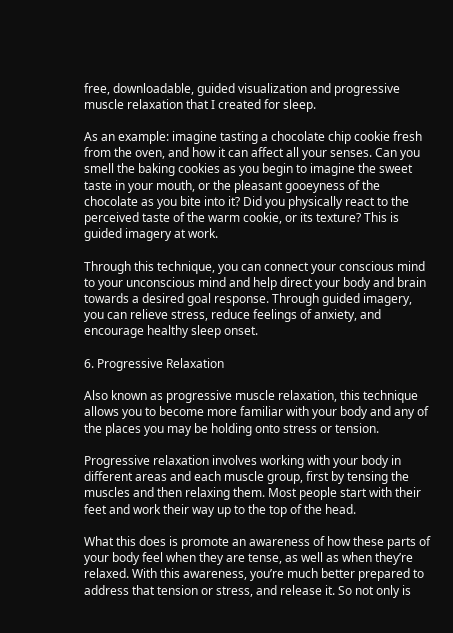free, downloadable, guided visualization and progressive muscle relaxation that I created for sleep.

As an example: imagine tasting a chocolate chip cookie fresh from the oven, and how it can affect all your senses. Can you smell the baking cookies as you begin to imagine the sweet taste in your mouth, or the pleasant gooeyness of the chocolate as you bite into it? Did you physically react to the perceived taste of the warm cookie, or its texture? This is guided imagery at work.

Through this technique, you can connect your conscious mind to your unconscious mind and help direct your body and brain towards a desired goal response. Through guided imagery, you can relieve stress, reduce feelings of anxiety, and encourage healthy sleep onset.

6. Progressive Relaxation

Also known as progressive muscle relaxation, this technique allows you to become more familiar with your body and any of the places you may be holding onto stress or tension.

Progressive relaxation involves working with your body in different areas and each muscle group, first by tensing the muscles and then relaxing them. Most people start with their feet and work their way up to the top of the head.

What this does is promote an awareness of how these parts of your body feel when they are tense, as well as when they’re relaxed. With this awareness, you’re much better prepared to address that tension or stress, and release it. So not only is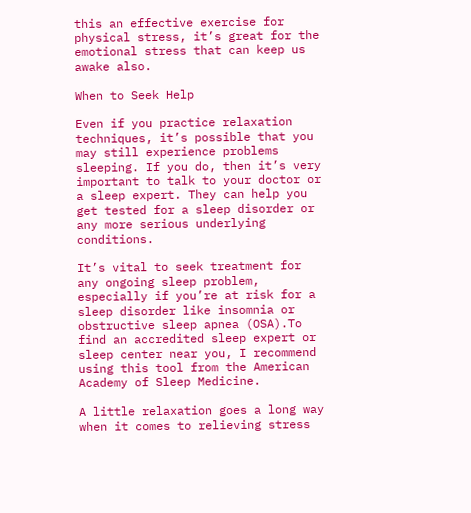this an effective exercise for physical stress, it’s great for the emotional stress that can keep us awake also.

When to Seek Help

Even if you practice relaxation techniques, it’s possible that you may still experience problems sleeping. If you do, then it’s very important to talk to your doctor or a sleep expert. They can help you get tested for a sleep disorder or any more serious underlying conditions.

It’s vital to seek treatment for any ongoing sleep problem, especially if you’re at risk for a sleep disorder like insomnia or obstructive sleep apnea (OSA).To find an accredited sleep expert or sleep center near you, I recommend using this tool from the American Academy of Sleep Medicine.

A little relaxation goes a long way when it comes to relieving stress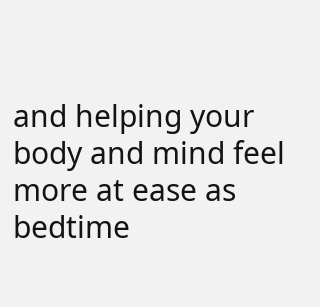and helping your body and mind feel more at ease as bedtime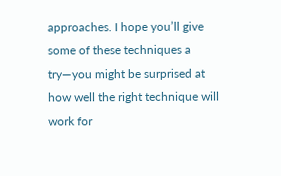approaches. I hope you’ll give some of these techniques a try—you might be surprised at how well the right technique will work for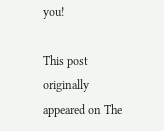you!

This post originally appeared on The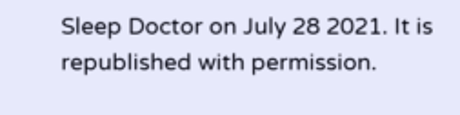Sleep Doctor on July 28 2021. It is republished with permission.